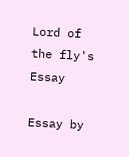Lord of the fly's Essay

Essay by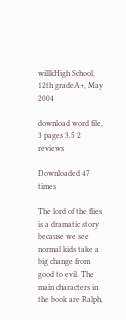willkHigh School, 12th gradeA+, May 2004

download word file, 3 pages 3.5 2 reviews

Downloaded 47 times

The lord of the flies is a dramatic story because we see normal kids take a big change from good to evil. The main characters in the book are Ralph,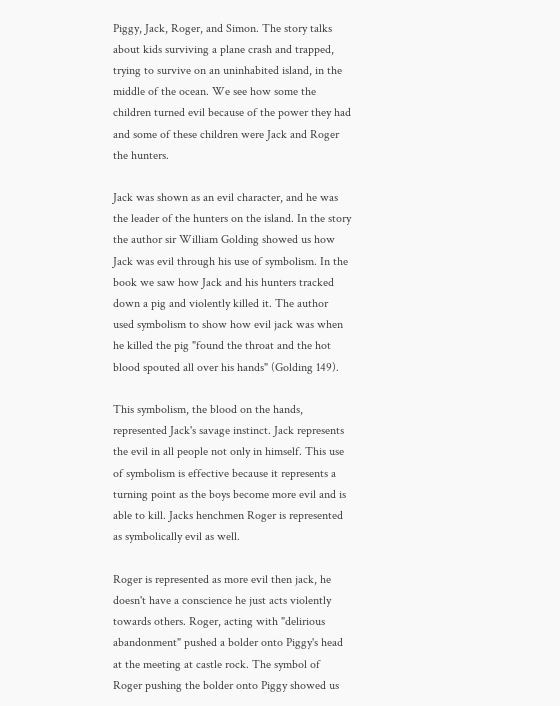Piggy, Jack, Roger, and Simon. The story talks about kids surviving a plane crash and trapped, trying to survive on an uninhabited island, in the middle of the ocean. We see how some the children turned evil because of the power they had and some of these children were Jack and Roger the hunters.

Jack was shown as an evil character, and he was the leader of the hunters on the island. In the story the author sir William Golding showed us how Jack was evil through his use of symbolism. In the book we saw how Jack and his hunters tracked down a pig and violently killed it. The author used symbolism to show how evil jack was when he killed the pig "found the throat and the hot blood spouted all over his hands" (Golding 149).

This symbolism, the blood on the hands, represented Jack's savage instinct. Jack represents the evil in all people not only in himself. This use of symbolism is effective because it represents a turning point as the boys become more evil and is able to kill. Jacks henchmen Roger is represented as symbolically evil as well.

Roger is represented as more evil then jack, he doesn't have a conscience he just acts violently towards others. Roger, acting with "delirious abandonment" pushed a bolder onto Piggy's head at the meeting at castle rock. The symbol of Roger pushing the bolder onto Piggy showed us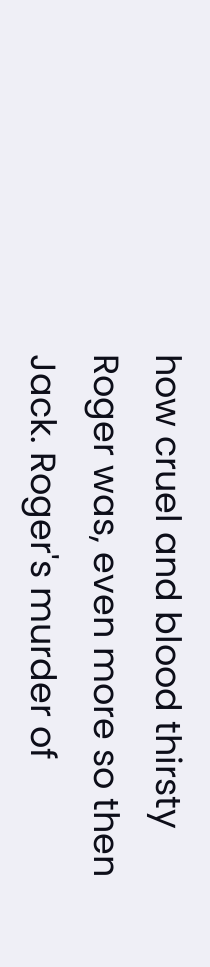how cruel and blood thirsty Roger was, even more so then Jack. Roger's murder of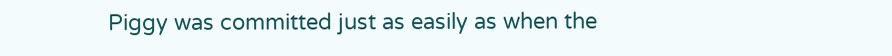Piggy was committed just as easily as when the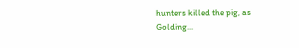hunters killed the pig, as Golding...